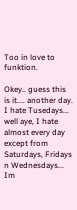Too in love to funktion.

Okey.. guess this is it.... another day. I hate Tusedays... well aye, I hate almost every day except from Saturdays, Fridays n Wednesdays...
Im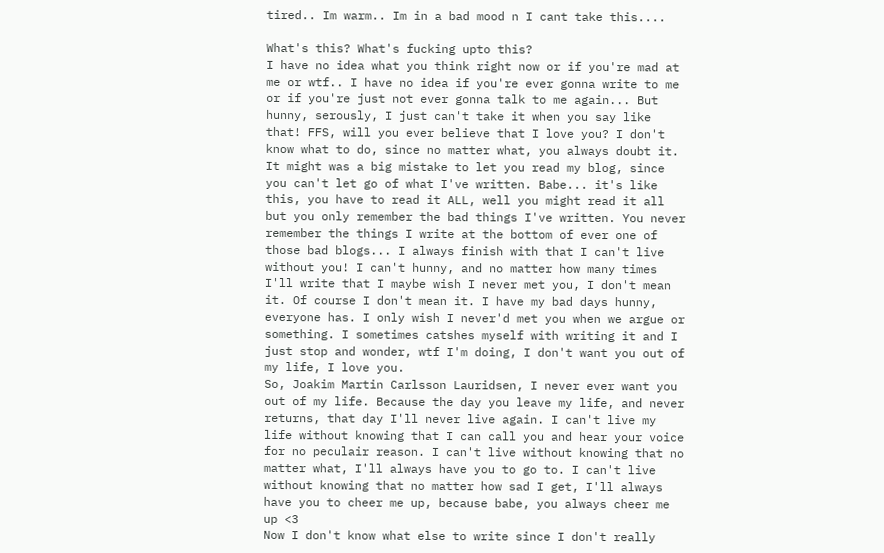tired.. Im warm.. Im in a bad mood n I cant take this....

What's this? What's fucking upto this?
I have no idea what you think right now or if you're mad at me or wtf.. I have no idea if you're ever gonna write to me or if you're just not ever gonna talk to me again... But hunny, serously, I just can't take it when you say like that! FFS, will you ever believe that I love you? I don't know what to do, since no matter what, you always doubt it. It might was a big mistake to let you read my blog, since you can't let go of what I've written. Babe... it's like this, you have to read it ALL, well you might read it all but you only remember the bad things I've written. You never remember the things I write at the bottom of ever one of those bad blogs... I always finish with that I can't live without you! I can't hunny, and no matter how many times I'll write that I maybe wish I never met you, I don't mean it. Of course I don't mean it. I have my bad days hunny, everyone has. I only wish I never'd met you when we argue or something. I sometimes catshes myself with writing it and I just stop and wonder, wtf I'm doing, I don't want you out of my life, I love you.
So, Joakim Martin Carlsson Lauridsen, I never ever want you out of my life. Because the day you leave my life, and never returns, that day I'll never live again. I can't live my life without knowing that I can call you and hear your voice for no peculair reason. I can't live without knowing that no matter what, I'll always have you to go to. I can't live without knowing that no matter how sad I get, I'll always have you to cheer me up, because babe, you always cheer me up <3
Now I don't know what else to write since I don't really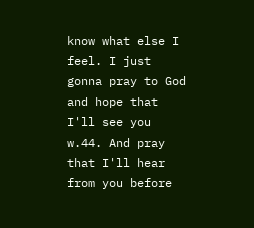know what else I feel. I just gonna pray to God and hope that I'll see you w.44. And pray that I'll hear from you before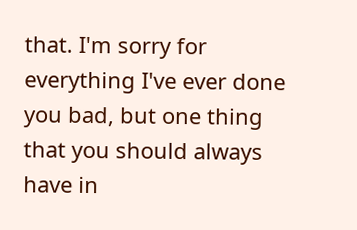that. I'm sorry for everything I've ever done you bad, but one thing that you should always have in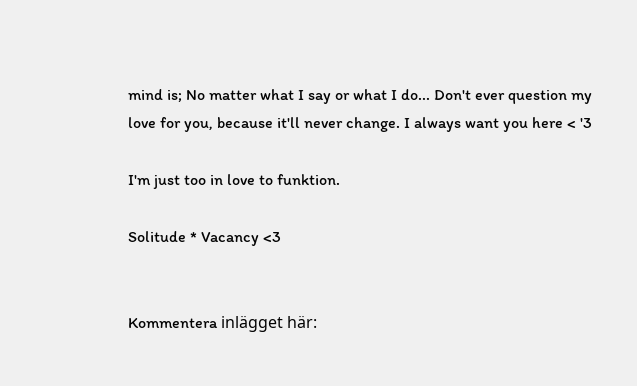mind is; No matter what I say or what I do... Don't ever question my love for you, because it'll never change. I always want you here < '3

I'm just too in love to funktion.

Solitude * Vacancy <3


Kommentera inlägget här: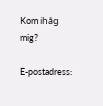Kom ihåg mig?

E-postadress: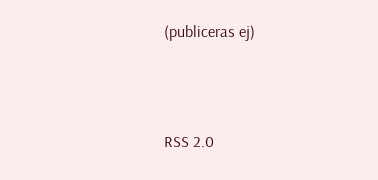(publiceras ej)



RSS 2.0